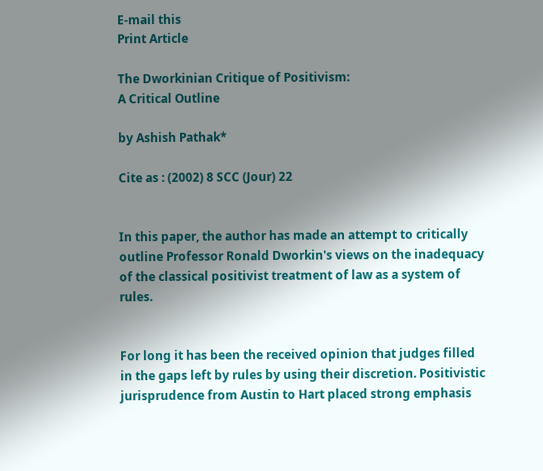E-mail this
Print Article

The Dworkinian Critique of Positivism:
A Critical Outline

by Ashish Pathak*

Cite as : (2002) 8 SCC (Jour) 22


In this paper, the author has made an attempt to critically outline Professor Ronald Dworkin's views on the inadequacy of the classical positivist treatment of law as a system of rules.


For long it has been the received opinion that judges filled in the gaps left by rules by using their discretion. Positivistic jurisprudence from Austin to Hart placed strong emphasis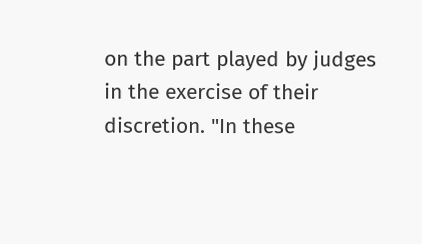on the part played by judges in the exercise of their discretion. "In these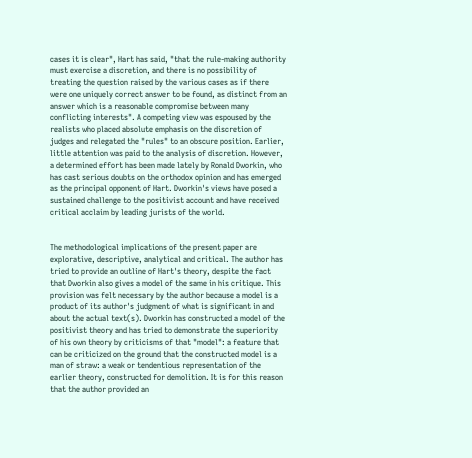cases it is clear", Hart has said, "that the rule-making authority must exercise a discretion, and there is no possibility of treating the question raised by the various cases as if there were one uniquely correct answer to be found, as distinct from an answer which is a reasonable compromise between many conflicting interests". A competing view was espoused by the realists who placed absolute emphasis on the discretion of judges and relegated the "rules" to an obscure position. Earlier, little attention was paid to the analysis of discretion. However, a determined effort has been made lately by Ronald Dworkin, who has cast serious doubts on the orthodox opinion and has emerged as the principal opponent of Hart. Dworkin's views have posed a sustained challenge to the positivist account and have received critical acclaim by leading jurists of the world.


The methodological implications of the present paper are explorative, descriptive, analytical and critical. The author has tried to provide an outline of Hart's theory, despite the fact that Dworkin also gives a model of the same in his critique. This provision was felt necessary by the author because a model is a product of its author's judgment of what is significant in and about the actual text(s). Dworkin has constructed a model of the positivist theory and has tried to demonstrate the superiority of his own theory by criticisms of that "model": a feature that can be criticized on the ground that the constructed model is a man of straw: a weak or tendentious representation of the earlier theory, constructed for demolition. It is for this reason that the author provided an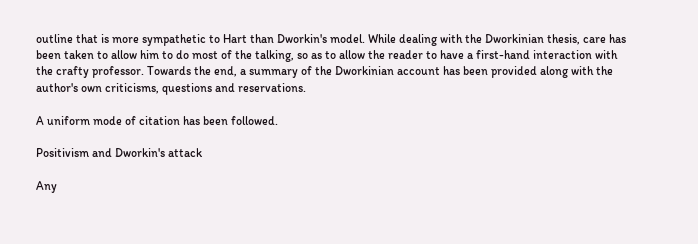outline that is more sympathetic to Hart than Dworkin's model. While dealing with the Dworkinian thesis, care has been taken to allow him to do most of the talking, so as to allow the reader to have a first-hand interaction with the crafty professor. Towards the end, a summary of the Dworkinian account has been provided along with the author's own criticisms, questions and reservations.

A uniform mode of citation has been followed.

Positivism and Dworkin's attack

Any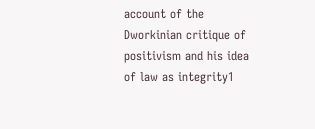account of the Dworkinian critique of positivism and his idea of law as integrity1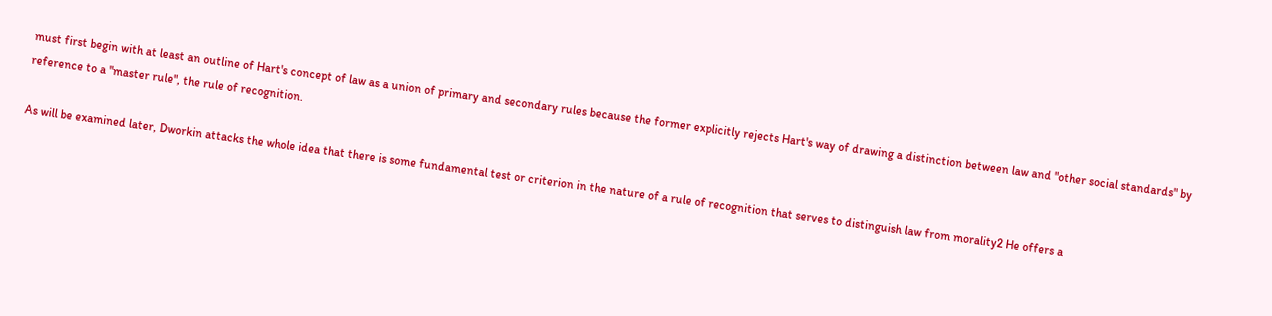must first begin with at least an outline of Hart's concept of law as a union of primary and secondary rules because the former explicitly rejects Hart's way of drawing a distinction between law and "other social standards" by reference to a "master rule", the rule of recognition.

As will be examined later, Dworkin attacks the whole idea that there is some fundamental test or criterion in the nature of a rule of recognition that serves to distinguish law from morality2 He offers a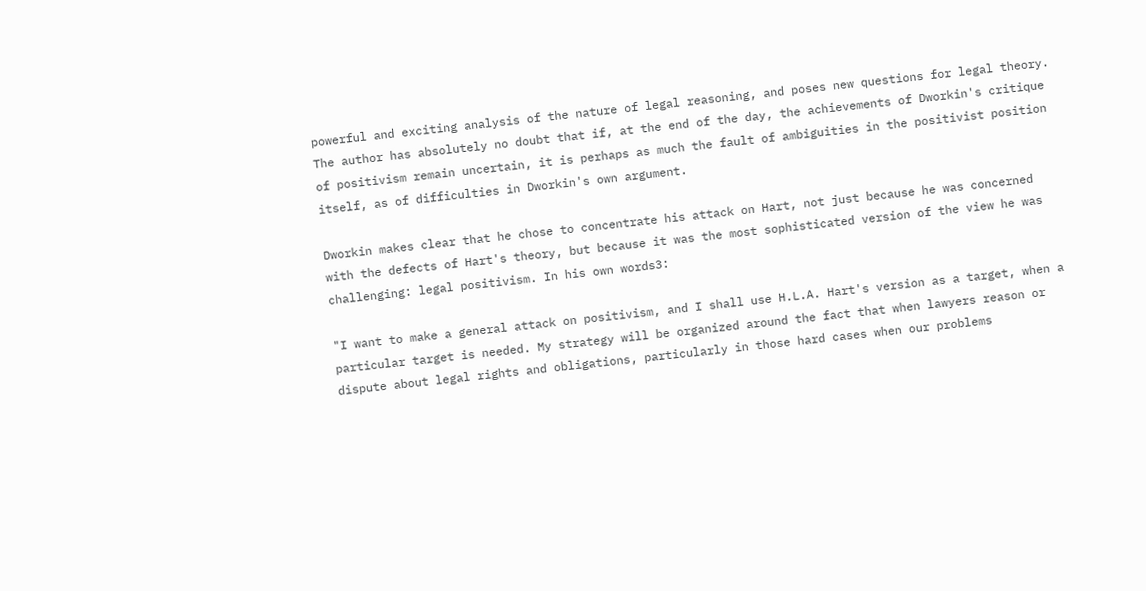powerful and exciting analysis of the nature of legal reasoning, and poses new questions for legal theory. The author has absolutely no doubt that if, at the end of the day, the achievements of Dworkin's critique of positivism remain uncertain, it is perhaps as much the fault of ambiguities in the positivist position itself, as of difficulties in Dworkin's own argument.

Dworkin makes clear that he chose to concentrate his attack on Hart, not just because he was concerned with the defects of Hart's theory, but because it was the most sophisticated version of the view he was challenging: legal positivism. In his own words3:

"I want to make a general attack on positivism, and I shall use H.L.A. Hart's version as a target, when a particular target is needed. My strategy will be organized around the fact that when lawyers reason or dispute about legal rights and obligations, particularly in those hard cases when our problems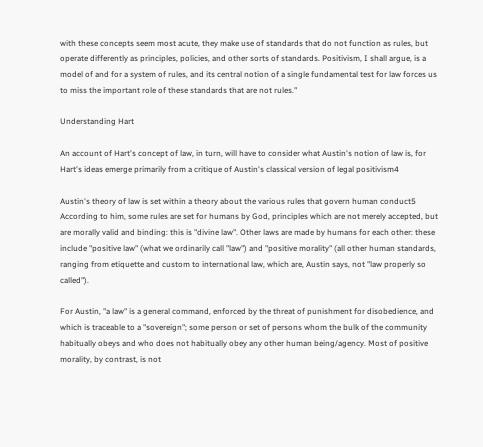with these concepts seem most acute, they make use of standards that do not function as rules, but operate differently as principles, policies, and other sorts of standards. Positivism, I shall argue, is a model of and for a system of rules, and its central notion of a single fundamental test for law forces us to miss the important role of these standards that are not rules."

Understanding Hart

An account of Hart's concept of law, in turn, will have to consider what Austin's notion of law is, for Hart's ideas emerge primarily from a critique of Austin's classical version of legal positivism4

Austin's theory of law is set within a theory about the various rules that govern human conduct5 According to him, some rules are set for humans by God, principles which are not merely accepted, but are morally valid and binding: this is "divine law". Other laws are made by humans for each other: these include "positive law" (what we ordinarily call "law") and "positive morality" (all other human standards, ranging from etiquette and custom to international law, which are, Austin says, not "law properly so called").

For Austin, "a law" is a general command, enforced by the threat of punishment for disobedience, and which is traceable to a "sovereign"; some person or set of persons whom the bulk of the community habitually obeys and who does not habitually obey any other human being/agency. Most of positive morality, by contrast, is not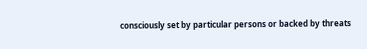consciously set by particular persons or backed by threats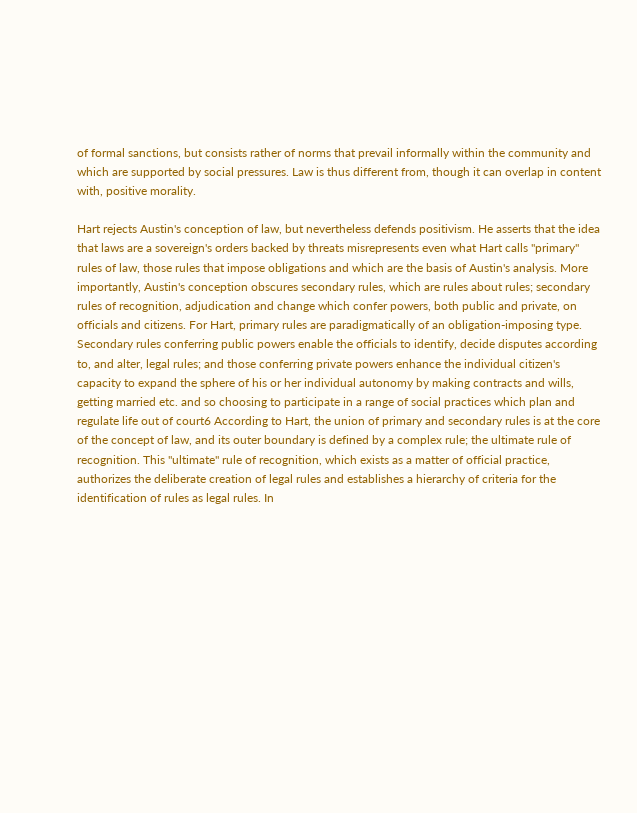of formal sanctions, but consists rather of norms that prevail informally within the community and which are supported by social pressures. Law is thus different from, though it can overlap in content with, positive morality.

Hart rejects Austin's conception of law, but nevertheless defends positivism. He asserts that the idea that laws are a sovereign's orders backed by threats misrepresents even what Hart calls "primary" rules of law, those rules that impose obligations and which are the basis of Austin's analysis. More importantly, Austin's conception obscures secondary rules, which are rules about rules; secondary rules of recognition, adjudication and change which confer powers, both public and private, on officials and citizens. For Hart, primary rules are paradigmatically of an obligation-imposing type. Secondary rules conferring public powers enable the officials to identify, decide disputes according to, and alter, legal rules; and those conferring private powers enhance the individual citizen's capacity to expand the sphere of his or her individual autonomy by making contracts and wills, getting married etc. and so choosing to participate in a range of social practices which plan and regulate life out of court6 According to Hart, the union of primary and secondary rules is at the core of the concept of law, and its outer boundary is defined by a complex rule; the ultimate rule of recognition. This "ultimate" rule of recognition, which exists as a matter of official practice, authorizes the deliberate creation of legal rules and establishes a hierarchy of criteria for the identification of rules as legal rules. In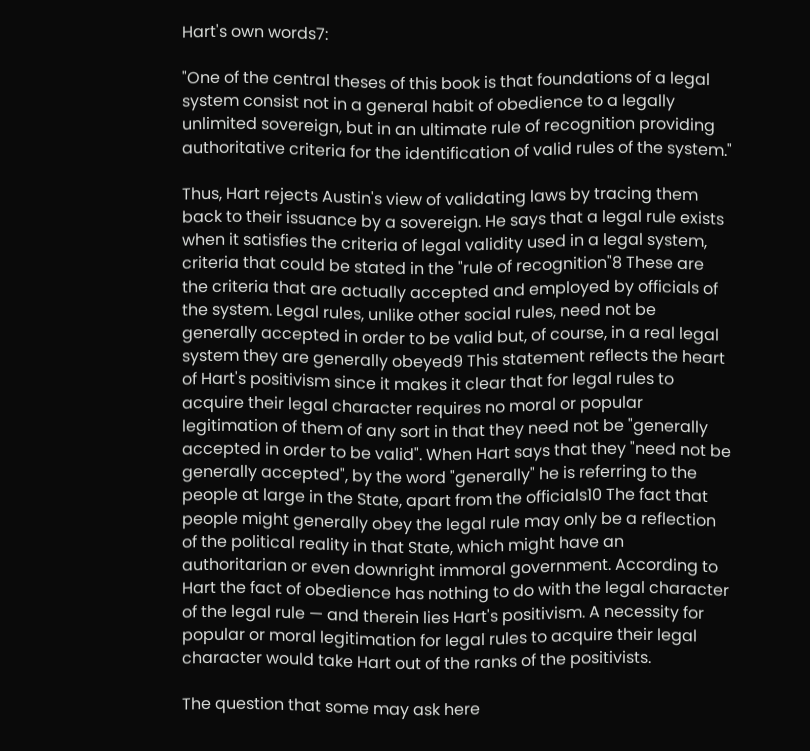Hart's own words7:

"One of the central theses of this book is that foundations of a legal system consist not in a general habit of obedience to a legally unlimited sovereign, but in an ultimate rule of recognition providing authoritative criteria for the identification of valid rules of the system."

Thus, Hart rejects Austin's view of validating laws by tracing them back to their issuance by a sovereign. He says that a legal rule exists when it satisfies the criteria of legal validity used in a legal system, criteria that could be stated in the "rule of recognition"8 These are the criteria that are actually accepted and employed by officials of the system. Legal rules, unlike other social rules, need not be generally accepted in order to be valid but, of course, in a real legal system they are generally obeyed9 This statement reflects the heart of Hart's positivism since it makes it clear that for legal rules to acquire their legal character requires no moral or popular legitimation of them of any sort in that they need not be "generally accepted in order to be valid". When Hart says that they "need not be generally accepted", by the word "generally" he is referring to the people at large in the State, apart from the officials10 The fact that people might generally obey the legal rule may only be a reflection of the political reality in that State, which might have an authoritarian or even downright immoral government. According to Hart the fact of obedience has nothing to do with the legal character of the legal rule — and therein lies Hart's positivism. A necessity for popular or moral legitimation for legal rules to acquire their legal character would take Hart out of the ranks of the positivists.

The question that some may ask here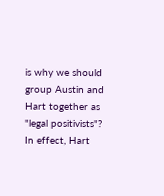is why we should group Austin and Hart together as "legal positivists"? In effect, Hart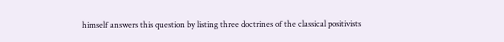himself answers this question by listing three doctrines of the classical positivists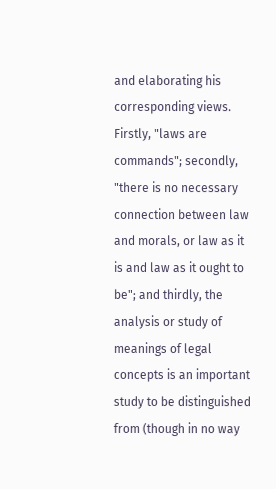and elaborating his corresponding views. Firstly, "laws are commands"; secondly, "there is no necessary connection between law and morals, or law as it is and law as it ought to be"; and thirdly, the analysis or study of meanings of legal concepts is an important study to be distinguished from (though in no way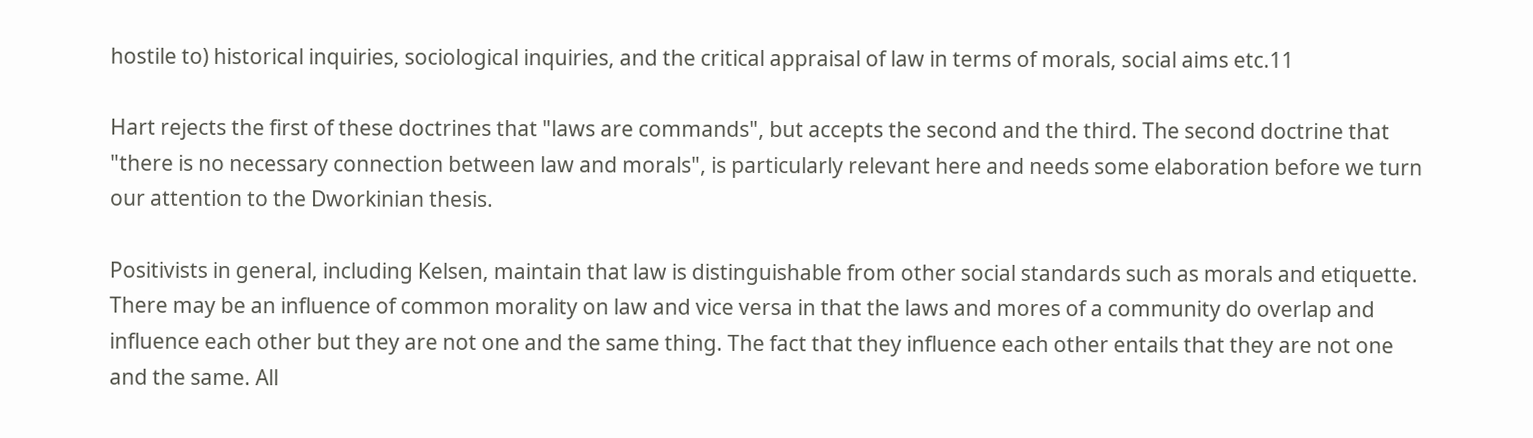hostile to) historical inquiries, sociological inquiries, and the critical appraisal of law in terms of morals, social aims etc.11

Hart rejects the first of these doctrines that "laws are commands", but accepts the second and the third. The second doctrine that "there is no necessary connection between law and morals", is particularly relevant here and needs some elaboration before we turn our attention to the Dworkinian thesis.

Positivists in general, including Kelsen, maintain that law is distinguishable from other social standards such as morals and etiquette. There may be an influence of common morality on law and vice versa in that the laws and mores of a community do overlap and influence each other but they are not one and the same thing. The fact that they influence each other entails that they are not one and the same. All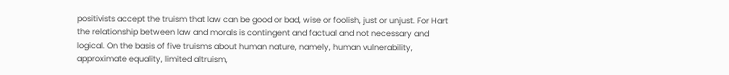positivists accept the truism that law can be good or bad, wise or foolish, just or unjust. For Hart the relationship between law and morals is contingent and factual and not necessary and logical. On the basis of five truisms about human nature, namely, human vulnerability, approximate equality, limited altruism,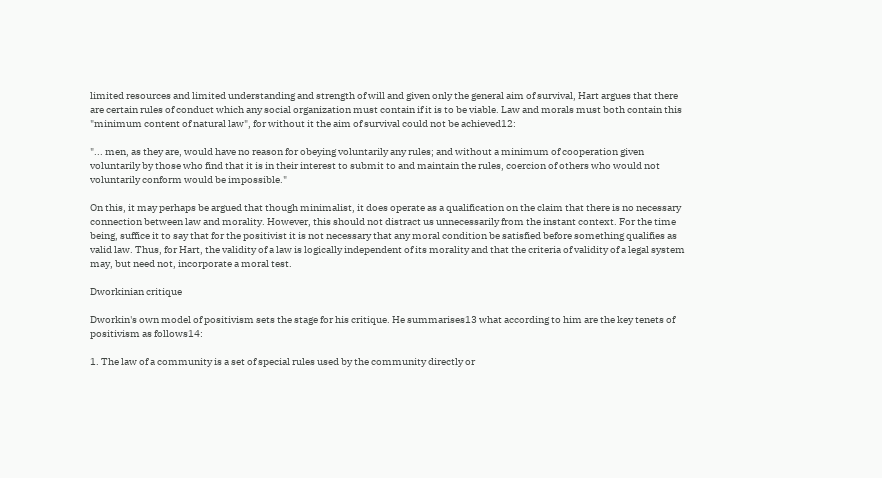limited resources and limited understanding and strength of will and given only the general aim of survival, Hart argues that there are certain rules of conduct which any social organization must contain if it is to be viable. Law and morals must both contain this "minimum content of natural law", for without it the aim of survival could not be achieved12:

"... men, as they are, would have no reason for obeying voluntarily any rules; and without a minimum of cooperation given voluntarily by those who find that it is in their interest to submit to and maintain the rules, coercion of others who would not voluntarily conform would be impossible."

On this, it may perhaps be argued that though minimalist, it does operate as a qualification on the claim that there is no necessary connection between law and morality. However, this should not distract us unnecessarily from the instant context. For the time being, suffice it to say that for the positivist it is not necessary that any moral condition be satisfied before something qualifies as valid law. Thus, for Hart, the validity of a law is logically independent of its morality and that the criteria of validity of a legal system may, but need not, incorporate a moral test.

Dworkinian critique

Dworkin's own model of positivism sets the stage for his critique. He summarises13 what according to him are the key tenets of positivism as follows14:

1. The law of a community is a set of special rules used by the community directly or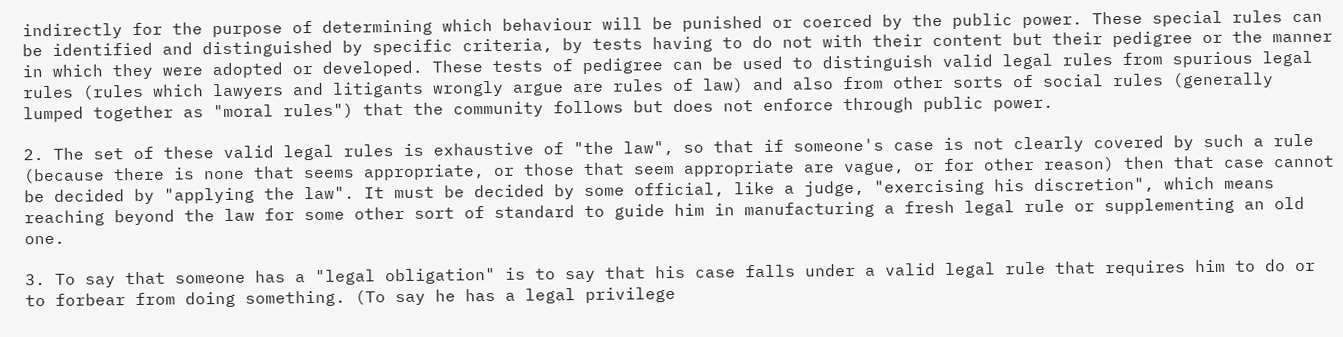indirectly for the purpose of determining which behaviour will be punished or coerced by the public power. These special rules can be identified and distinguished by specific criteria, by tests having to do not with their content but their pedigree or the manner in which they were adopted or developed. These tests of pedigree can be used to distinguish valid legal rules from spurious legal rules (rules which lawyers and litigants wrongly argue are rules of law) and also from other sorts of social rules (generally lumped together as "moral rules") that the community follows but does not enforce through public power.

2. The set of these valid legal rules is exhaustive of "the law", so that if someone's case is not clearly covered by such a rule (because there is none that seems appropriate, or those that seem appropriate are vague, or for other reason) then that case cannot be decided by "applying the law". It must be decided by some official, like a judge, "exercising his discretion", which means reaching beyond the law for some other sort of standard to guide him in manufacturing a fresh legal rule or supplementing an old one.

3. To say that someone has a "legal obligation" is to say that his case falls under a valid legal rule that requires him to do or to forbear from doing something. (To say he has a legal privilege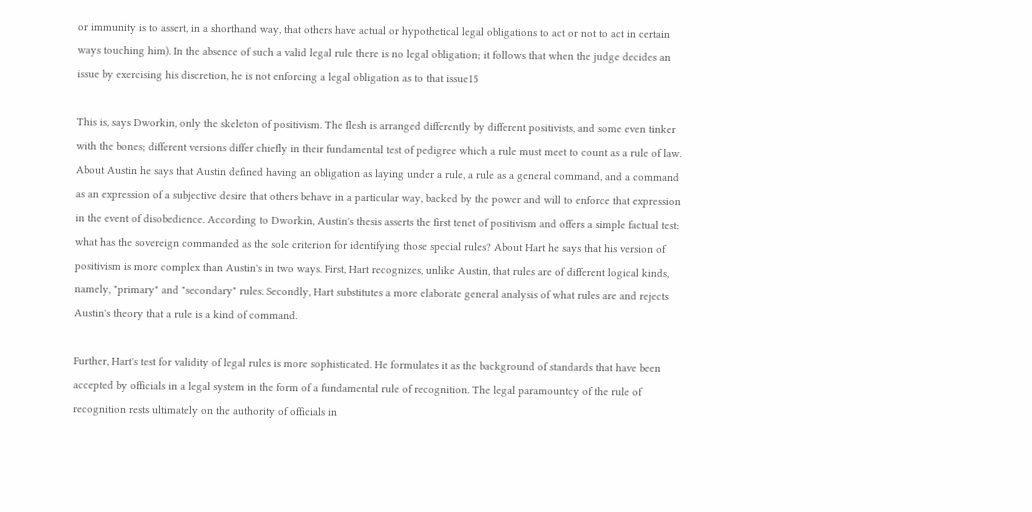or immunity is to assert, in a shorthand way, that others have actual or hypothetical legal obligations to act or not to act in certain ways touching him). In the absence of such a valid legal rule there is no legal obligation; it follows that when the judge decides an issue by exercising his discretion, he is not enforcing a legal obligation as to that issue15

This is, says Dworkin, only the skeleton of positivism. The flesh is arranged differently by different positivists, and some even tinker with the bones; different versions differ chiefly in their fundamental test of pedigree which a rule must meet to count as a rule of law. About Austin he says that Austin defined having an obligation as laying under a rule, a rule as a general command, and a command as an expression of a subjective desire that others behave in a particular way, backed by the power and will to enforce that expression in the event of disobedience. According to Dworkin, Austin's thesis asserts the first tenet of positivism and offers a simple factual test: what has the sovereign commanded as the sole criterion for identifying those special rules? About Hart he says that his version of positivism is more complex than Austin's in two ways. First, Hart recognizes, unlike Austin, that rules are of different logical kinds, namely, "primary" and "secondary" rules. Secondly, Hart substitutes a more elaborate general analysis of what rules are and rejects Austin's theory that a rule is a kind of command.

Further, Hart's test for validity of legal rules is more sophisticated. He formulates it as the background of standards that have been accepted by officials in a legal system in the form of a fundamental rule of recognition. The legal paramountcy of the rule of recognition rests ultimately on the authority of officials in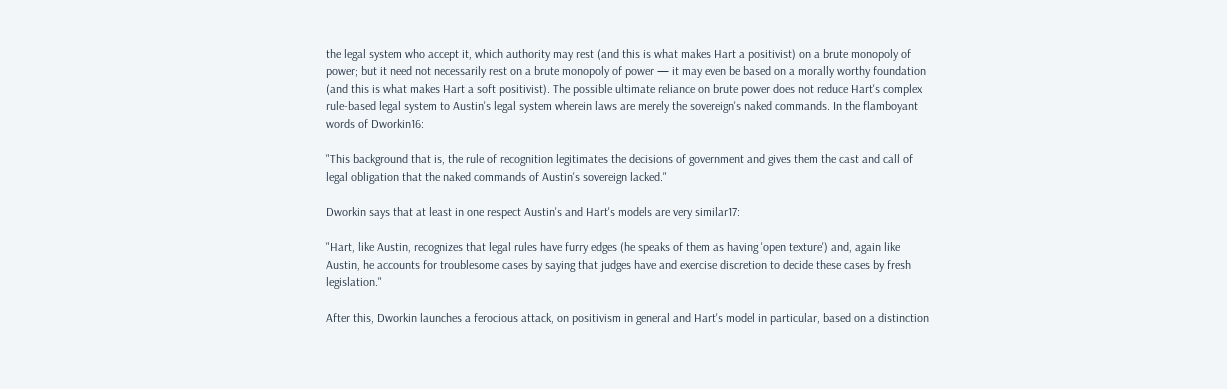the legal system who accept it, which authority may rest (and this is what makes Hart a positivist) on a brute monopoly of power; but it need not necessarily rest on a brute monopoly of power — it may even be based on a morally worthy foundation (and this is what makes Hart a soft positivist). The possible ultimate reliance on brute power does not reduce Hart's complex rule-based legal system to Austin's legal system wherein laws are merely the sovereign's naked commands. In the flamboyant words of Dworkin16:

"This background that is, the rule of recognition legitimates the decisions of government and gives them the cast and call of legal obligation that the naked commands of Austin's sovereign lacked."

Dworkin says that at least in one respect Austin's and Hart's models are very similar17:

"Hart, like Austin, recognizes that legal rules have furry edges (he speaks of them as having 'open texture') and, again like Austin, he accounts for troublesome cases by saying that judges have and exercise discretion to decide these cases by fresh legislation."

After this, Dworkin launches a ferocious attack, on positivism in general and Hart's model in particular, based on a distinction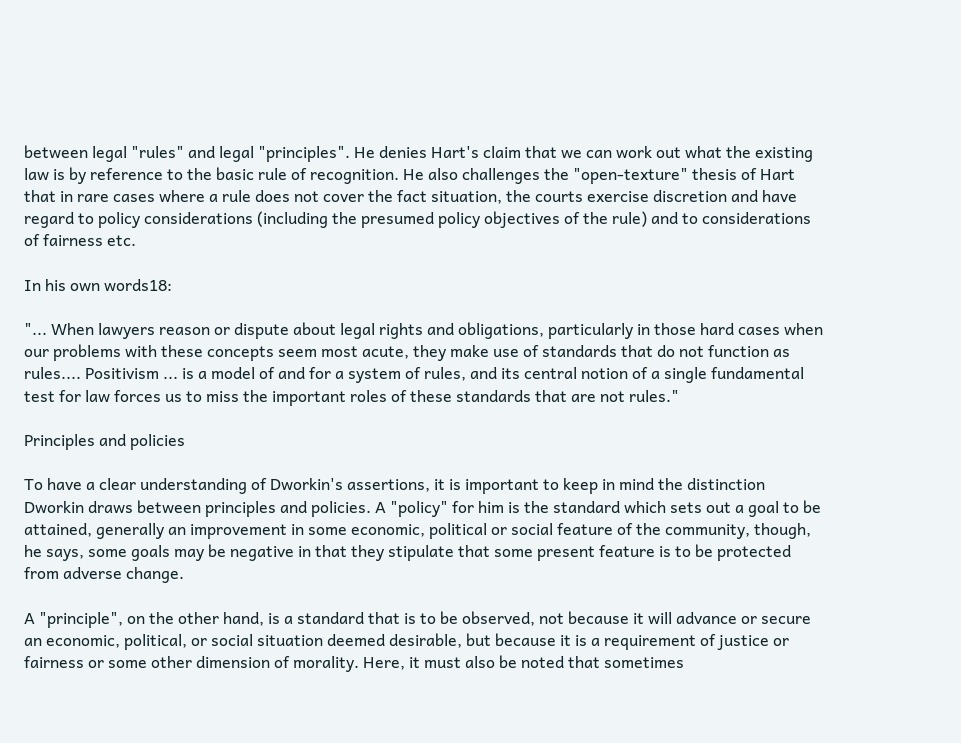between legal "rules" and legal "principles". He denies Hart's claim that we can work out what the existing law is by reference to the basic rule of recognition. He also challenges the "open-texture" thesis of Hart that in rare cases where a rule does not cover the fact situation, the courts exercise discretion and have regard to policy considerations (including the presumed policy objectives of the rule) and to considerations of fairness etc.

In his own words18:

"... When lawyers reason or dispute about legal rights and obligations, particularly in those hard cases when our problems with these concepts seem most acute, they make use of standards that do not function as rules.... Positivism ... is a model of and for a system of rules, and its central notion of a single fundamental test for law forces us to miss the important roles of these standards that are not rules."

Principles and policies

To have a clear understanding of Dworkin's assertions, it is important to keep in mind the distinction Dworkin draws between principles and policies. A "policy" for him is the standard which sets out a goal to be attained, generally an improvement in some economic, political or social feature of the community, though, he says, some goals may be negative in that they stipulate that some present feature is to be protected from adverse change.

A "principle", on the other hand, is a standard that is to be observed, not because it will advance or secure an economic, political, or social situation deemed desirable, but because it is a requirement of justice or fairness or some other dimension of morality. Here, it must also be noted that sometimes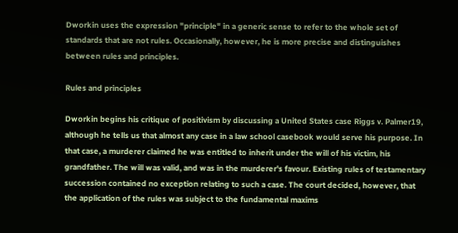Dworkin uses the expression "principle" in a generic sense to refer to the whole set of standards that are not rules. Occasionally, however, he is more precise and distinguishes between rules and principles.

Rules and principles

Dworkin begins his critique of positivism by discussing a United States case Riggs v. Palmer19, although he tells us that almost any case in a law school casebook would serve his purpose. In that case, a murderer claimed he was entitled to inherit under the will of his victim, his grandfather. The will was valid, and was in the murderer's favour. Existing rules of testamentary succession contained no exception relating to such a case. The court decided, however, that the application of the rules was subject to the fundamental maxims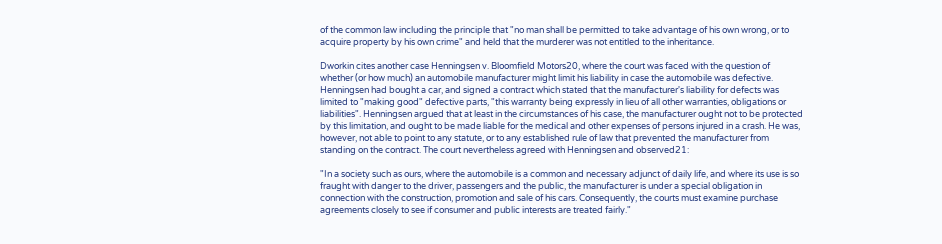of the common law including the principle that "no man shall be permitted to take advantage of his own wrong, or to acquire property by his own crime" and held that the murderer was not entitled to the inheritance.

Dworkin cites another case Henningsen v. Bloomfield Motors20, where the court was faced with the question of whether (or how much) an automobile manufacturer might limit his liability in case the automobile was defective. Henningsen had bought a car, and signed a contract which stated that the manufacturer's liability for defects was limited to "making good" defective parts, "this warranty being expressly in lieu of all other warranties, obligations or liabilities". Henningsen argued that at least in the circumstances of his case, the manufacturer ought not to be protected by this limitation, and ought to be made liable for the medical and other expenses of persons injured in a crash. He was, however, not able to point to any statute, or to any established rule of law that prevented the manufacturer from standing on the contract. The court nevertheless agreed with Henningsen and observed21:

"In a society such as ours, where the automobile is a common and necessary adjunct of daily life, and where its use is so fraught with danger to the driver, passengers and the public, the manufacturer is under a special obligation in connection with the construction, promotion and sale of his cars. Consequently, the courts must examine purchase agreements closely to see if consumer and public interests are treated fairly."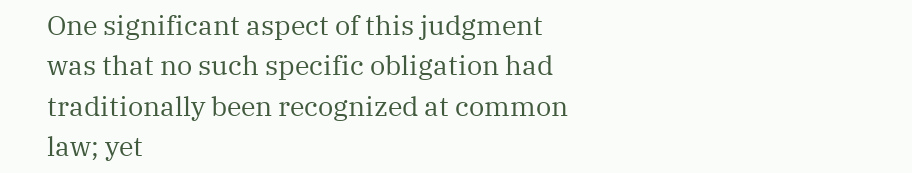One significant aspect of this judgment was that no such specific obligation had traditionally been recognized at common law; yet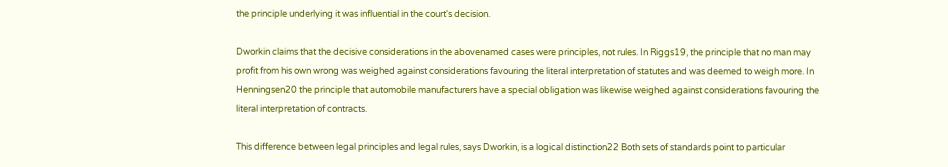the principle underlying it was influential in the court's decision.

Dworkin claims that the decisive considerations in the abovenamed cases were principles, not rules. In Riggs19, the principle that no man may profit from his own wrong was weighed against considerations favouring the literal interpretation of statutes and was deemed to weigh more. In Henningsen20 the principle that automobile manufacturers have a special obligation was likewise weighed against considerations favouring the literal interpretation of contracts.

This difference between legal principles and legal rules, says Dworkin, is a logical distinction22 Both sets of standards point to particular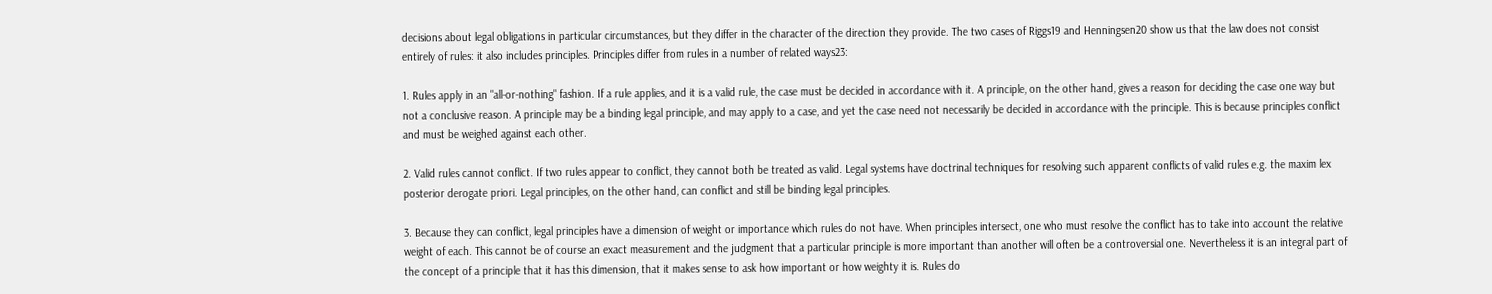decisions about legal obligations in particular circumstances, but they differ in the character of the direction they provide. The two cases of Riggs19 and Henningsen20 show us that the law does not consist entirely of rules: it also includes principles. Principles differ from rules in a number of related ways23:

1. Rules apply in an "all-or-nothing" fashion. If a rule applies, and it is a valid rule, the case must be decided in accordance with it. A principle, on the other hand, gives a reason for deciding the case one way but not a conclusive reason. A principle may be a binding legal principle, and may apply to a case, and yet the case need not necessarily be decided in accordance with the principle. This is because principles conflict and must be weighed against each other.

2. Valid rules cannot conflict. If two rules appear to conflict, they cannot both be treated as valid. Legal systems have doctrinal techniques for resolving such apparent conflicts of valid rules e.g. the maxim lex posterior derogate priori. Legal principles, on the other hand, can conflict and still be binding legal principles.

3. Because they can conflict, legal principles have a dimension of weight or importance which rules do not have. When principles intersect, one who must resolve the conflict has to take into account the relative weight of each. This cannot be of course an exact measurement and the judgment that a particular principle is more important than another will often be a controversial one. Nevertheless it is an integral part of the concept of a principle that it has this dimension, that it makes sense to ask how important or how weighty it is. Rules do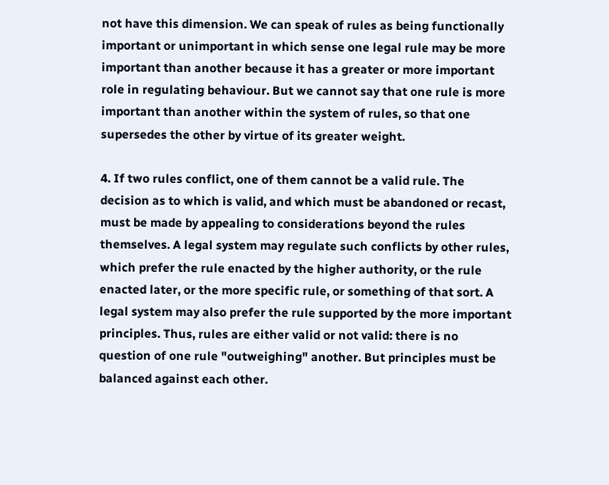not have this dimension. We can speak of rules as being functionally important or unimportant in which sense one legal rule may be more important than another because it has a greater or more important role in regulating behaviour. But we cannot say that one rule is more important than another within the system of rules, so that one supersedes the other by virtue of its greater weight.

4. If two rules conflict, one of them cannot be a valid rule. The decision as to which is valid, and which must be abandoned or recast, must be made by appealing to considerations beyond the rules themselves. A legal system may regulate such conflicts by other rules, which prefer the rule enacted by the higher authority, or the rule enacted later, or the more specific rule, or something of that sort. A legal system may also prefer the rule supported by the more important principles. Thus, rules are either valid or not valid: there is no question of one rule "outweighing" another. But principles must be balanced against each other.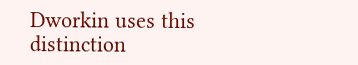Dworkin uses this distinction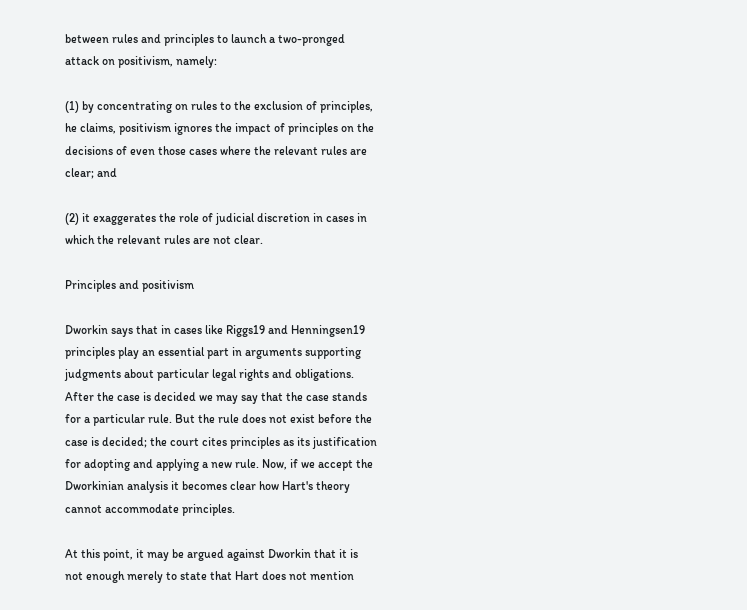between rules and principles to launch a two-pronged attack on positivism, namely:

(1) by concentrating on rules to the exclusion of principles, he claims, positivism ignores the impact of principles on the decisions of even those cases where the relevant rules are clear; and

(2) it exaggerates the role of judicial discretion in cases in which the relevant rules are not clear.

Principles and positivism

Dworkin says that in cases like Riggs19 and Henningsen19 principles play an essential part in arguments supporting judgments about particular legal rights and obligations. After the case is decided we may say that the case stands for a particular rule. But the rule does not exist before the case is decided; the court cites principles as its justification for adopting and applying a new rule. Now, if we accept the Dworkinian analysis it becomes clear how Hart's theory cannot accommodate principles.

At this point, it may be argued against Dworkin that it is not enough merely to state that Hart does not mention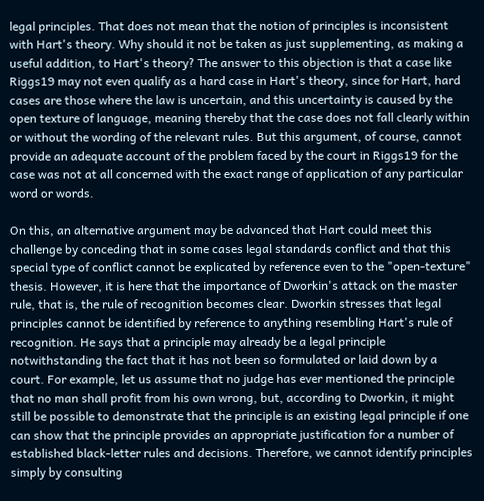legal principles. That does not mean that the notion of principles is inconsistent with Hart's theory. Why should it not be taken as just supplementing, as making a useful addition, to Hart's theory? The answer to this objection is that a case like Riggs19 may not even qualify as a hard case in Hart's theory, since for Hart, hard cases are those where the law is uncertain, and this uncertainty is caused by the open texture of language, meaning thereby that the case does not fall clearly within or without the wording of the relevant rules. But this argument, of course, cannot provide an adequate account of the problem faced by the court in Riggs19 for the case was not at all concerned with the exact range of application of any particular word or words.

On this, an alternative argument may be advanced that Hart could meet this challenge by conceding that in some cases legal standards conflict and that this special type of conflict cannot be explicated by reference even to the "open-texture" thesis. However, it is here that the importance of Dworkin's attack on the master rule, that is, the rule of recognition becomes clear. Dworkin stresses that legal principles cannot be identified by reference to anything resembling Hart's rule of recognition. He says that a principle may already be a legal principle notwithstanding the fact that it has not been so formulated or laid down by a court. For example, let us assume that no judge has ever mentioned the principle that no man shall profit from his own wrong, but, according to Dworkin, it might still be possible to demonstrate that the principle is an existing legal principle if one can show that the principle provides an appropriate justification for a number of established black-letter rules and decisions. Therefore, we cannot identify principles simply by consulting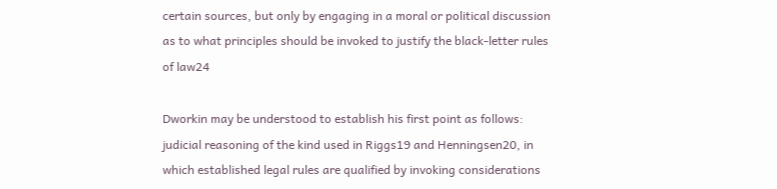certain sources, but only by engaging in a moral or political discussion as to what principles should be invoked to justify the black-letter rules of law24

Dworkin may be understood to establish his first point as follows: judicial reasoning of the kind used in Riggs19 and Henningsen20, in which established legal rules are qualified by invoking considerations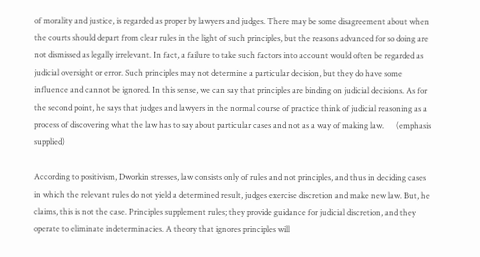of morality and justice, is regarded as proper by lawyers and judges. There may be some disagreement about when the courts should depart from clear rules in the light of such principles, but the reasons advanced for so doing are not dismissed as legally irrelevant. In fact, a failure to take such factors into account would often be regarded as judicial oversight or error. Such principles may not determine a particular decision, but they do have some influence and cannot be ignored. In this sense, we can say that principles are binding on judicial decisions. As for the second point, he says that judges and lawyers in the normal course of practice think of judicial reasoning as a process of discovering what the law has to say about particular cases and not as a way of making law.      (emphasis supplied)

According to positivism, Dworkin stresses, law consists only of rules and not principles, and thus in deciding cases in which the relevant rules do not yield a determined result, judges exercise discretion and make new law. But, he claims, this is not the case. Principles supplement rules; they provide guidance for judicial discretion, and they operate to eliminate indeterminacies. A theory that ignores principles will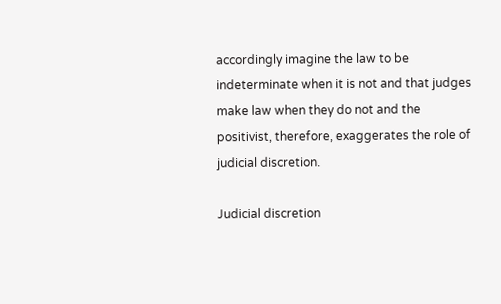accordingly imagine the law to be indeterminate when it is not and that judges make law when they do not and the positivist, therefore, exaggerates the role of judicial discretion.

Judicial discretion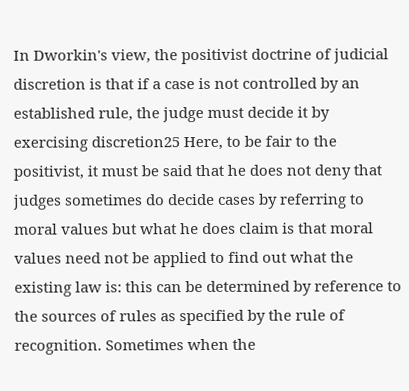In Dworkin's view, the positivist doctrine of judicial discretion is that if a case is not controlled by an established rule, the judge must decide it by exercising discretion25 Here, to be fair to the positivist, it must be said that he does not deny that judges sometimes do decide cases by referring to moral values but what he does claim is that moral values need not be applied to find out what the existing law is: this can be determined by reference to the sources of rules as specified by the rule of recognition. Sometimes when the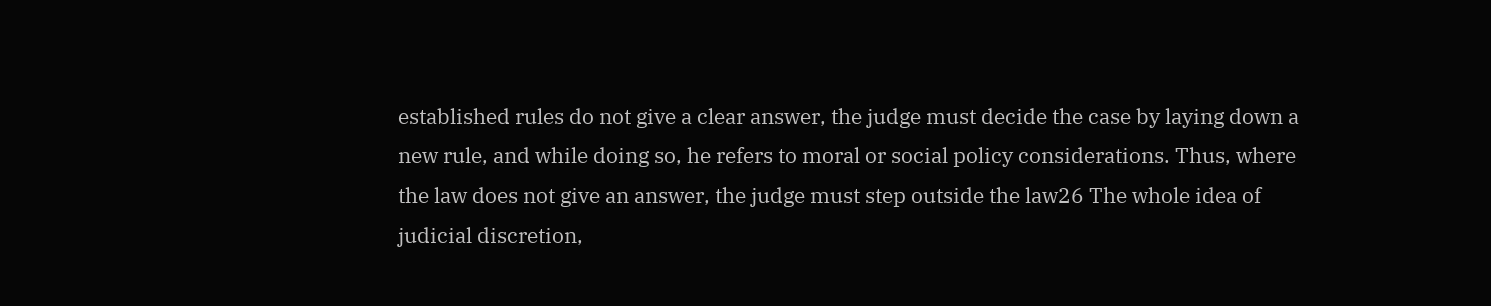established rules do not give a clear answer, the judge must decide the case by laying down a new rule, and while doing so, he refers to moral or social policy considerations. Thus, where the law does not give an answer, the judge must step outside the law26 The whole idea of judicial discretion,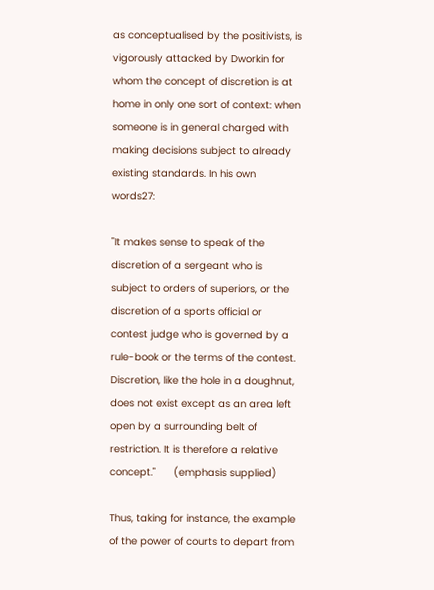as conceptualised by the positivists, is vigorously attacked by Dworkin for whom the concept of discretion is at home in only one sort of context: when someone is in general charged with making decisions subject to already existing standards. In his own words27:

"It makes sense to speak of the discretion of a sergeant who is subject to orders of superiors, or the discretion of a sports official or contest judge who is governed by a rule-book or the terms of the contest. Discretion, like the hole in a doughnut, does not exist except as an area left open by a surrounding belt of restriction. It is therefore a relative concept."      (emphasis supplied)

Thus, taking for instance, the example of the power of courts to depart from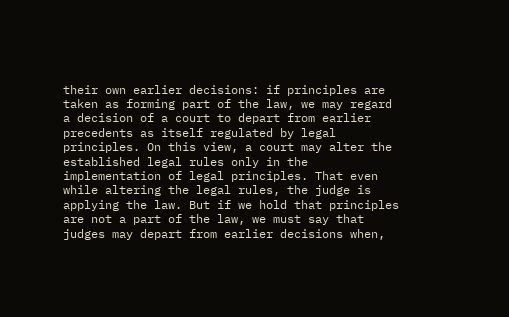their own earlier decisions: if principles are taken as forming part of the law, we may regard a decision of a court to depart from earlier precedents as itself regulated by legal principles. On this view, a court may alter the established legal rules only in the implementation of legal principles. That even while altering the legal rules, the judge is applying the law. But if we hold that principles are not a part of the law, we must say that judges may depart from earlier decisions when,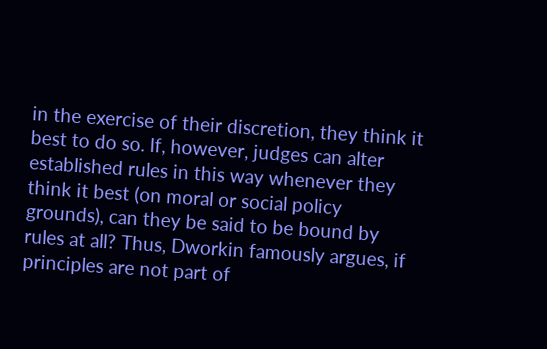in the exercise of their discretion, they think it best to do so. If, however, judges can alter established rules in this way whenever they think it best (on moral or social policy grounds), can they be said to be bound by rules at all? Thus, Dworkin famously argues, if principles are not part of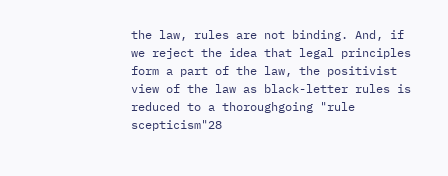the law, rules are not binding. And, if we reject the idea that legal principles form a part of the law, the positivist view of the law as black-letter rules is reduced to a thoroughgoing "rule scepticism"28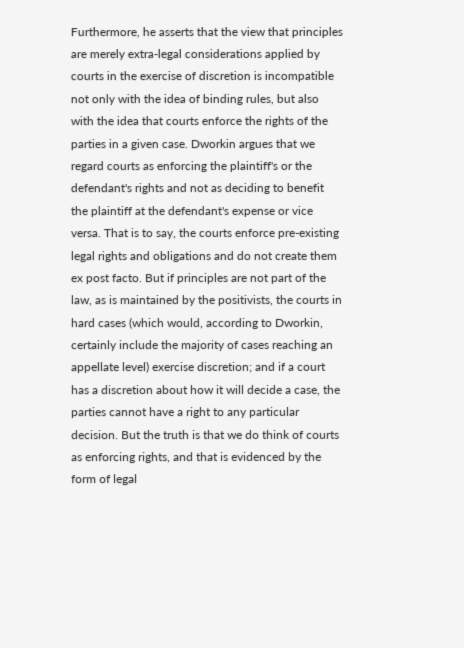Furthermore, he asserts that the view that principles are merely extra-legal considerations applied by courts in the exercise of discretion is incompatible not only with the idea of binding rules, but also with the idea that courts enforce the rights of the parties in a given case. Dworkin argues that we regard courts as enforcing the plaintiff's or the defendant's rights and not as deciding to benefit the plaintiff at the defendant's expense or vice versa. That is to say, the courts enforce pre-existing legal rights and obligations and do not create them ex post facto. But if principles are not part of the law, as is maintained by the positivists, the courts in hard cases (which would, according to Dworkin, certainly include the majority of cases reaching an appellate level) exercise discretion; and if a court has a discretion about how it will decide a case, the parties cannot have a right to any particular decision. But the truth is that we do think of courts as enforcing rights, and that is evidenced by the form of legal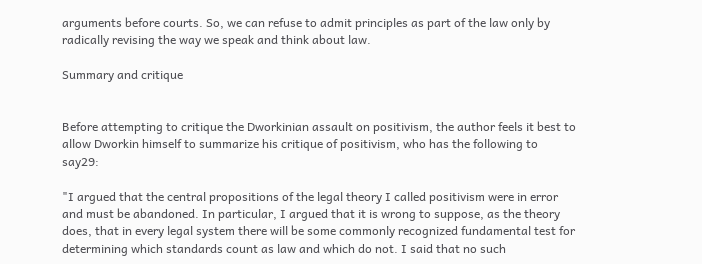arguments before courts. So, we can refuse to admit principles as part of the law only by radically revising the way we speak and think about law.

Summary and critique


Before attempting to critique the Dworkinian assault on positivism, the author feels it best to allow Dworkin himself to summarize his critique of positivism, who has the following to say29:

"I argued that the central propositions of the legal theory I called positivism were in error and must be abandoned. In particular, I argued that it is wrong to suppose, as the theory does, that in every legal system there will be some commonly recognized fundamental test for determining which standards count as law and which do not. I said that no such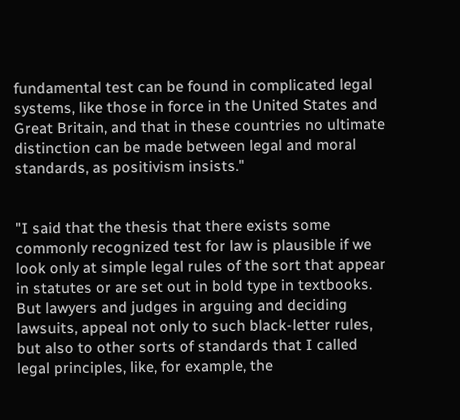fundamental test can be found in complicated legal systems, like those in force in the United States and Great Britain, and that in these countries no ultimate distinction can be made between legal and moral standards, as positivism insists."


"I said that the thesis that there exists some commonly recognized test for law is plausible if we look only at simple legal rules of the sort that appear in statutes or are set out in bold type in textbooks. But lawyers and judges in arguing and deciding lawsuits, appeal not only to such black-letter rules, but also to other sorts of standards that I called legal principles, like, for example, the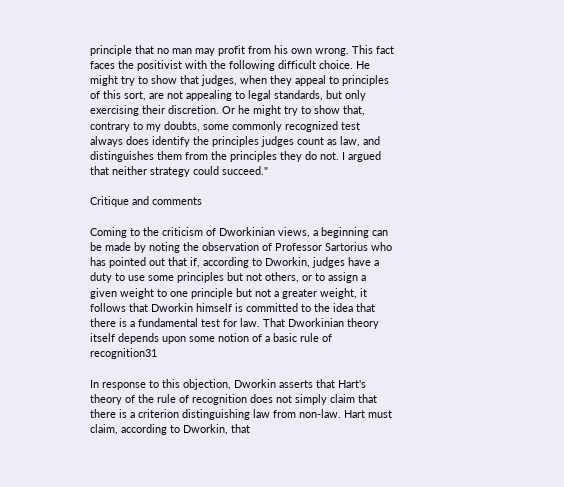principle that no man may profit from his own wrong. This fact faces the positivist with the following difficult choice. He might try to show that judges, when they appeal to principles of this sort, are not appealing to legal standards, but only exercising their discretion. Or he might try to show that, contrary to my doubts, some commonly recognized test always does identify the principles judges count as law, and distinguishes them from the principles they do not. I argued that neither strategy could succeed."

Critique and comments

Coming to the criticism of Dworkinian views, a beginning can be made by noting the observation of Professor Sartorius who has pointed out that if, according to Dworkin, judges have a duty to use some principles but not others, or to assign a given weight to one principle but not a greater weight, it follows that Dworkin himself is committed to the idea that there is a fundamental test for law. That Dworkinian theory itself depends upon some notion of a basic rule of recognition31

In response to this objection, Dworkin asserts that Hart's theory of the rule of recognition does not simply claim that there is a criterion distinguishing law from non-law. Hart must claim, according to Dworkin, that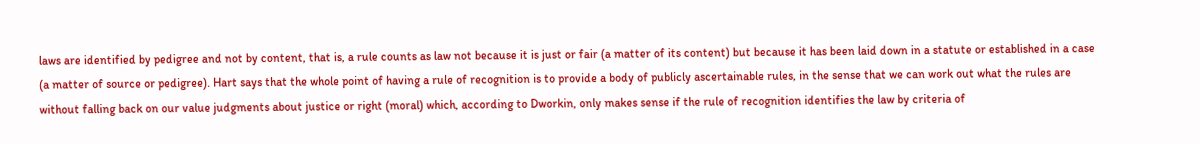laws are identified by pedigree and not by content, that is, a rule counts as law not because it is just or fair (a matter of its content) but because it has been laid down in a statute or established in a case (a matter of source or pedigree). Hart says that the whole point of having a rule of recognition is to provide a body of publicly ascertainable rules, in the sense that we can work out what the rules are without falling back on our value judgments about justice or right (moral) which, according to Dworkin, only makes sense if the rule of recognition identifies the law by criteria of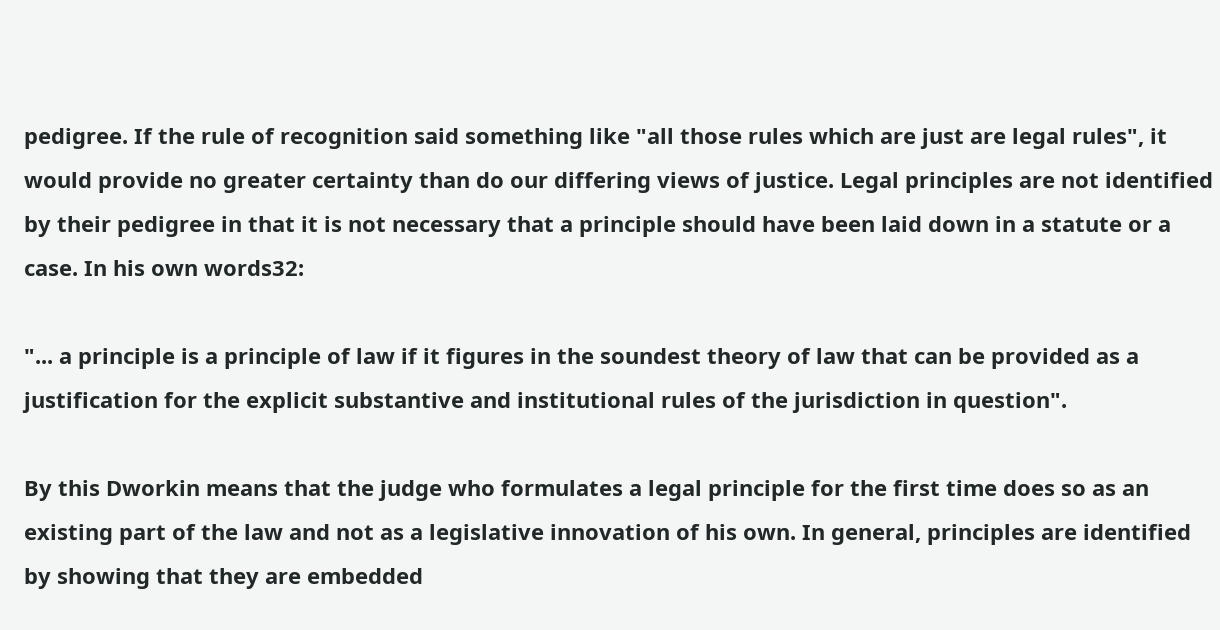pedigree. If the rule of recognition said something like "all those rules which are just are legal rules", it would provide no greater certainty than do our differing views of justice. Legal principles are not identified by their pedigree in that it is not necessary that a principle should have been laid down in a statute or a case. In his own words32:

"... a principle is a principle of law if it figures in the soundest theory of law that can be provided as a justification for the explicit substantive and institutional rules of the jurisdiction in question".

By this Dworkin means that the judge who formulates a legal principle for the first time does so as an existing part of the law and not as a legislative innovation of his own. In general, principles are identified by showing that they are embedded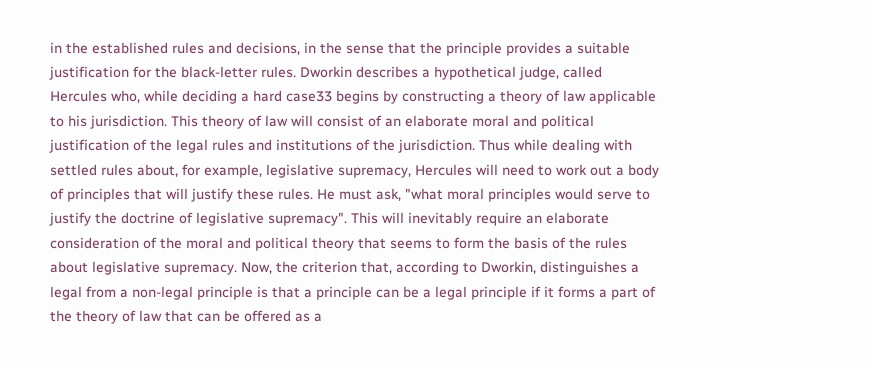in the established rules and decisions, in the sense that the principle provides a suitable justification for the black-letter rules. Dworkin describes a hypothetical judge, called Hercules who, while deciding a hard case33 begins by constructing a theory of law applicable to his jurisdiction. This theory of law will consist of an elaborate moral and political justification of the legal rules and institutions of the jurisdiction. Thus while dealing with settled rules about, for example, legislative supremacy, Hercules will need to work out a body of principles that will justify these rules. He must ask, "what moral principles would serve to justify the doctrine of legislative supremacy". This will inevitably require an elaborate consideration of the moral and political theory that seems to form the basis of the rules about legislative supremacy. Now, the criterion that, according to Dworkin, distinguishes a legal from a non-legal principle is that a principle can be a legal principle if it forms a part of the theory of law that can be offered as a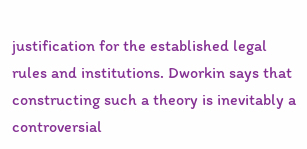justification for the established legal rules and institutions. Dworkin says that constructing such a theory is inevitably a controversial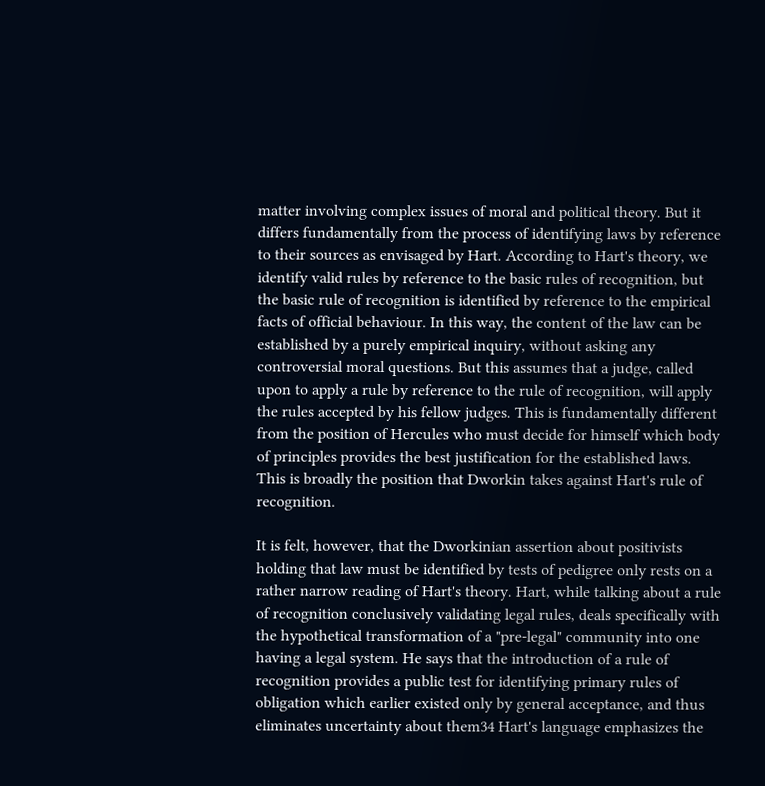matter involving complex issues of moral and political theory. But it differs fundamentally from the process of identifying laws by reference to their sources as envisaged by Hart. According to Hart's theory, we identify valid rules by reference to the basic rules of recognition, but the basic rule of recognition is identified by reference to the empirical facts of official behaviour. In this way, the content of the law can be established by a purely empirical inquiry, without asking any controversial moral questions. But this assumes that a judge, called upon to apply a rule by reference to the rule of recognition, will apply the rules accepted by his fellow judges. This is fundamentally different from the position of Hercules who must decide for himself which body of principles provides the best justification for the established laws. This is broadly the position that Dworkin takes against Hart's rule of recognition.

It is felt, however, that the Dworkinian assertion about positivists holding that law must be identified by tests of pedigree only rests on a rather narrow reading of Hart's theory. Hart, while talking about a rule of recognition conclusively validating legal rules, deals specifically with the hypothetical transformation of a "pre-legal" community into one having a legal system. He says that the introduction of a rule of recognition provides a public test for identifying primary rules of obligation which earlier existed only by general acceptance, and thus eliminates uncertainty about them34 Hart's language emphasizes the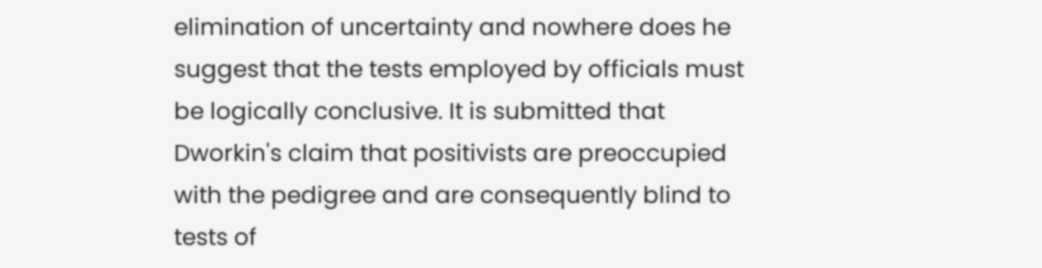elimination of uncertainty and nowhere does he suggest that the tests employed by officials must be logically conclusive. It is submitted that Dworkin's claim that positivists are preoccupied with the pedigree and are consequently blind to tests of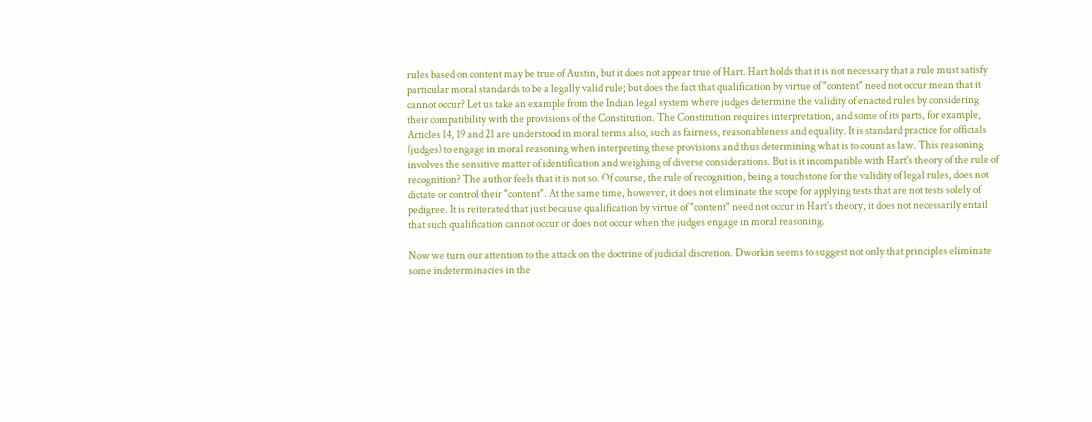rules based on content may be true of Austin, but it does not appear true of Hart. Hart holds that it is not necessary that a rule must satisfy particular moral standards to be a legally valid rule; but does the fact that qualification by virtue of "content" need not occur mean that it cannot occur? Let us take an example from the Indian legal system where judges determine the validity of enacted rules by considering their compatibility with the provisions of the Constitution. The Constitution requires interpretation, and some of its parts, for example, Articles 14, 19 and 21 are understood in moral terms also, such as fairness, reasonableness and equality. It is standard practice for officials (judges) to engage in moral reasoning when interpreting these provisions and thus determining what is to count as law. This reasoning involves the sensitive matter of identification and weighing of diverse considerations. But is it incompatible with Hart's theory of the rule of recognition? The author feels that it is not so. Of course, the rule of recognition, being a touchstone for the validity of legal rules, does not dictate or control their "content". At the same time, however, it does not eliminate the scope for applying tests that are not tests solely of pedigree. It is reiterated that just because qualification by virtue of "content" need not occur in Hart's theory, it does not necessarily entail that such qualification cannot occur or does not occur when the judges engage in moral reasoning.

Now we turn our attention to the attack on the doctrine of judicial discretion. Dworkin seems to suggest not only that principles eliminate some indeterminacies in the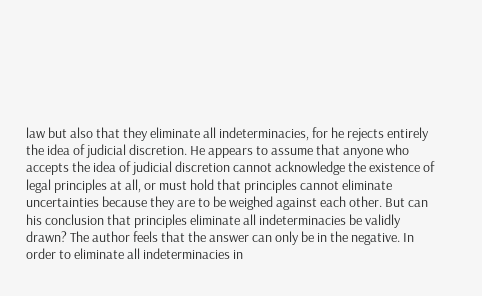law but also that they eliminate all indeterminacies, for he rejects entirely the idea of judicial discretion. He appears to assume that anyone who accepts the idea of judicial discretion cannot acknowledge the existence of legal principles at all, or must hold that principles cannot eliminate uncertainties because they are to be weighed against each other. But can his conclusion that principles eliminate all indeterminacies be validly drawn? The author feels that the answer can only be in the negative. In order to eliminate all indeterminacies in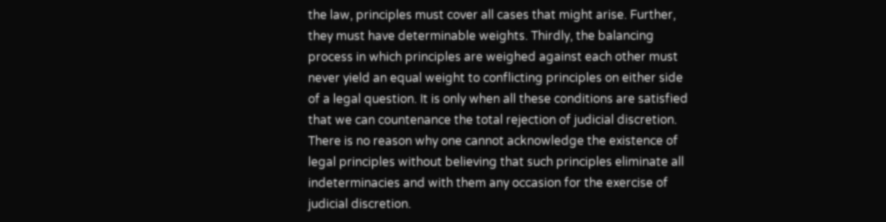the law, principles must cover all cases that might arise. Further, they must have determinable weights. Thirdly, the balancing process in which principles are weighed against each other must never yield an equal weight to conflicting principles on either side of a legal question. It is only when all these conditions are satisfied that we can countenance the total rejection of judicial discretion. There is no reason why one cannot acknowledge the existence of legal principles without believing that such principles eliminate all indeterminacies and with them any occasion for the exercise of judicial discretion.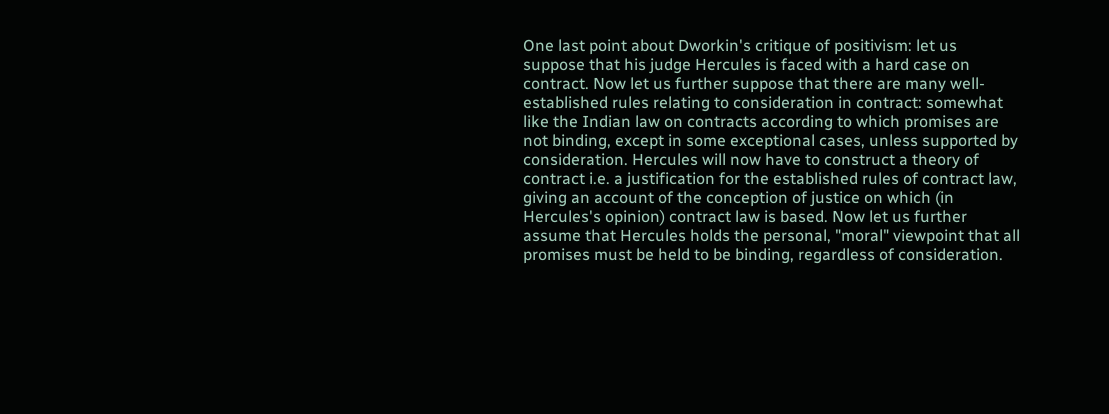One last point about Dworkin's critique of positivism: let us suppose that his judge Hercules is faced with a hard case on contract. Now let us further suppose that there are many well-established rules relating to consideration in contract: somewhat like the Indian law on contracts according to which promises are not binding, except in some exceptional cases, unless supported by consideration. Hercules will now have to construct a theory of contract i.e. a justification for the established rules of contract law, giving an account of the conception of justice on which (in Hercules's opinion) contract law is based. Now let us further assume that Hercules holds the personal, "moral" viewpoint that all promises must be held to be binding, regardless of consideration.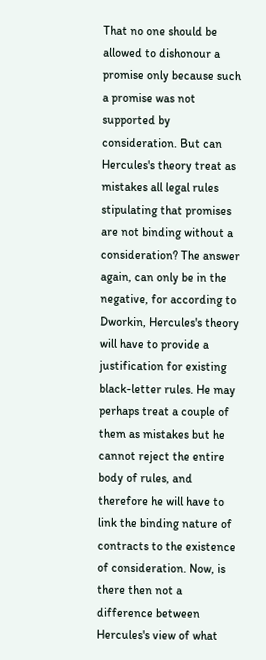That no one should be allowed to dishonour a promise only because such a promise was not supported by consideration. But can Hercules's theory treat as mistakes all legal rules stipulating that promises are not binding without a consideration? The answer again, can only be in the negative, for according to Dworkin, Hercules's theory will have to provide a justification for existing black-letter rules. He may perhaps treat a couple of them as mistakes but he cannot reject the entire body of rules, and therefore he will have to link the binding nature of contracts to the existence of consideration. Now, is there then not a difference between Hercules's view of what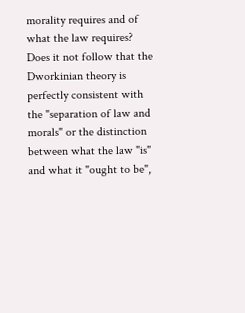morality requires and of what the law requires? Does it not follow that the Dworkinian theory is perfectly consistent with the "separation of law and morals" or the distinction between what the law "is" and what it "ought to be",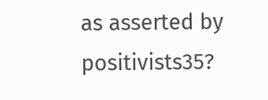as asserted by positivists35?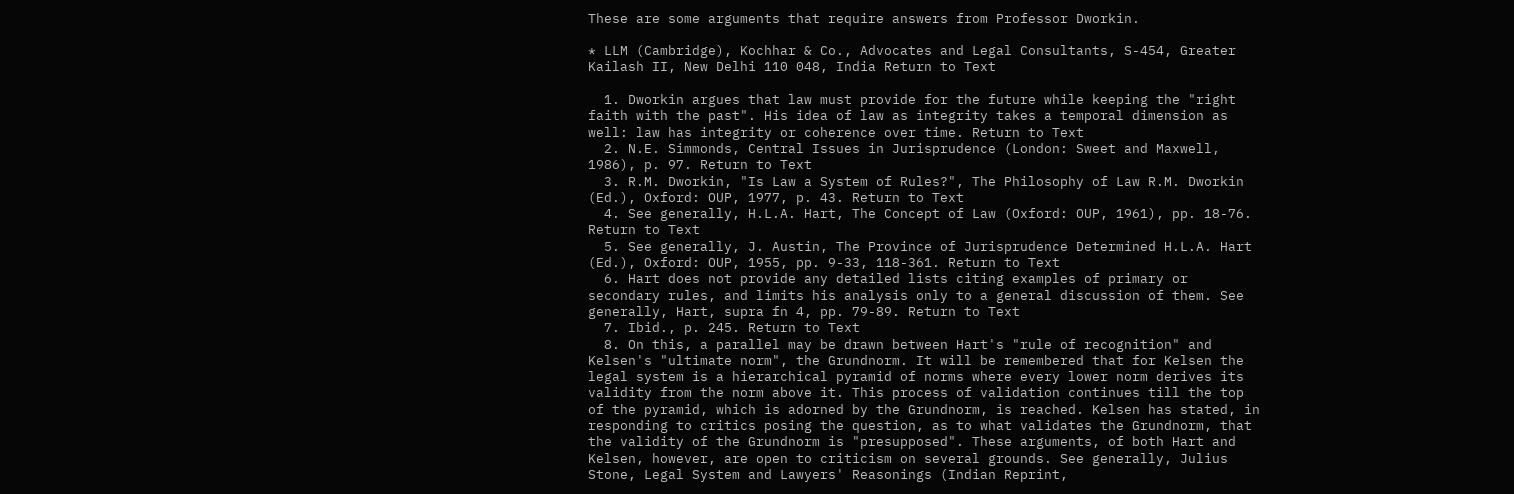These are some arguments that require answers from Professor Dworkin.

* LLM (Cambridge), Kochhar & Co., Advocates and Legal Consultants, S-454, Greater Kailash II, New Delhi 110 048, India Return to Text

  1. Dworkin argues that law must provide for the future while keeping the "right faith with the past". His idea of law as integrity takes a temporal dimension as well: law has integrity or coherence over time. Return to Text
  2. N.E. Simmonds, Central Issues in Jurisprudence (London: Sweet and Maxwell, 1986), p. 97. Return to Text
  3. R.M. Dworkin, "Is Law a System of Rules?", The Philosophy of Law R.M. Dworkin (Ed.), Oxford: OUP, 1977, p. 43. Return to Text
  4. See generally, H.L.A. Hart, The Concept of Law (Oxford: OUP, 1961), pp. 18-76. Return to Text
  5. See generally, J. Austin, The Province of Jurisprudence Determined H.L.A. Hart (Ed.), Oxford: OUP, 1955, pp. 9-33, 118-361. Return to Text
  6. Hart does not provide any detailed lists citing examples of primary or secondary rules, and limits his analysis only to a general discussion of them. See generally, Hart, supra fn 4, pp. 79-89. Return to Text
  7. Ibid., p. 245. Return to Text
  8. On this, a parallel may be drawn between Hart's "rule of recognition" and Kelsen's "ultimate norm", the Grundnorm. It will be remembered that for Kelsen the legal system is a hierarchical pyramid of norms where every lower norm derives its validity from the norm above it. This process of validation continues till the top of the pyramid, which is adorned by the Grundnorm, is reached. Kelsen has stated, in responding to critics posing the question, as to what validates the Grundnorm, that the validity of the Grundnorm is "presupposed". These arguments, of both Hart and Kelsen, however, are open to criticism on several grounds. See generally, Julius Stone, Legal System and Lawyers' Reasonings (Indian Reprint,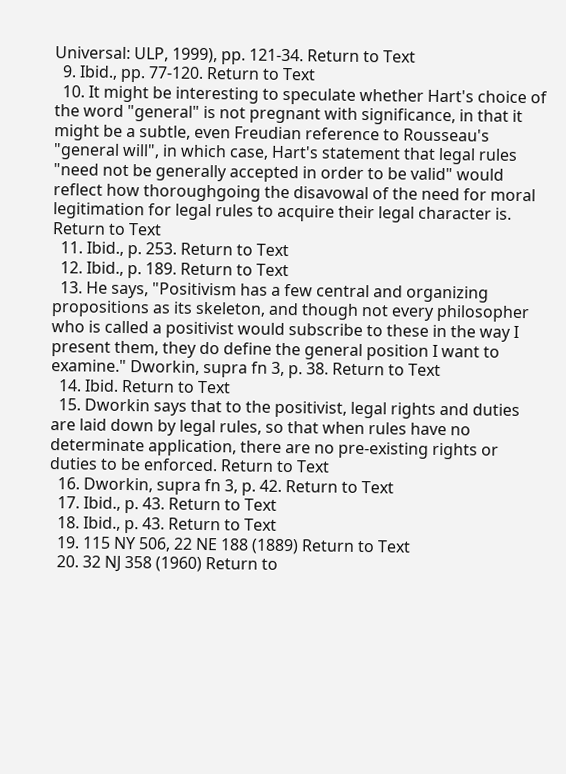Universal: ULP, 1999), pp. 121-34. Return to Text
  9. Ibid., pp. 77-120. Return to Text
  10. It might be interesting to speculate whether Hart's choice of the word "general" is not pregnant with significance, in that it might be a subtle, even Freudian reference to Rousseau's "general will", in which case, Hart's statement that legal rules "need not be generally accepted in order to be valid" would reflect how thoroughgoing the disavowal of the need for moral legitimation for legal rules to acquire their legal character is. Return to Text
  11. Ibid., p. 253. Return to Text
  12. Ibid., p. 189. Return to Text
  13. He says, "Positivism has a few central and organizing propositions as its skeleton, and though not every philosopher who is called a positivist would subscribe to these in the way I present them, they do define the general position I want to examine." Dworkin, supra fn 3, p. 38. Return to Text
  14. Ibid. Return to Text
  15. Dworkin says that to the positivist, legal rights and duties are laid down by legal rules, so that when rules have no determinate application, there are no pre-existing rights or duties to be enforced. Return to Text
  16. Dworkin, supra fn 3, p. 42. Return to Text
  17. Ibid., p. 43. Return to Text
  18. Ibid., p. 43. Return to Text
  19. 115 NY 506, 22 NE 188 (1889) Return to Text
  20. 32 NJ 358 (1960) Return to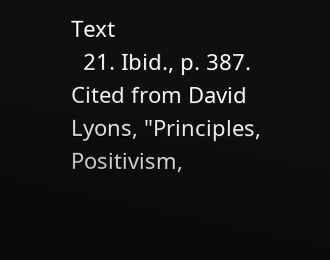Text
  21. Ibid., p. 387. Cited from David Lyons, "Principles, Positivism,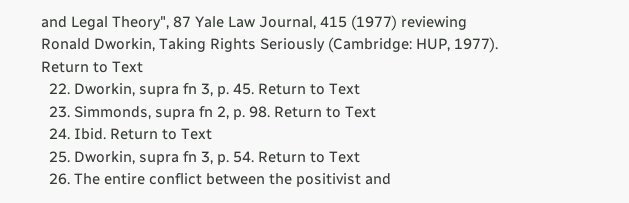and Legal Theory", 87 Yale Law Journal, 415 (1977) reviewing Ronald Dworkin, Taking Rights Seriously (Cambridge: HUP, 1977). Return to Text
  22. Dworkin, supra fn 3, p. 45. Return to Text
  23. Simmonds, supra fn 2, p. 98. Return to Text
  24. Ibid. Return to Text
  25. Dworkin, supra fn 3, p. 54. Return to Text
  26. The entire conflict between the positivist and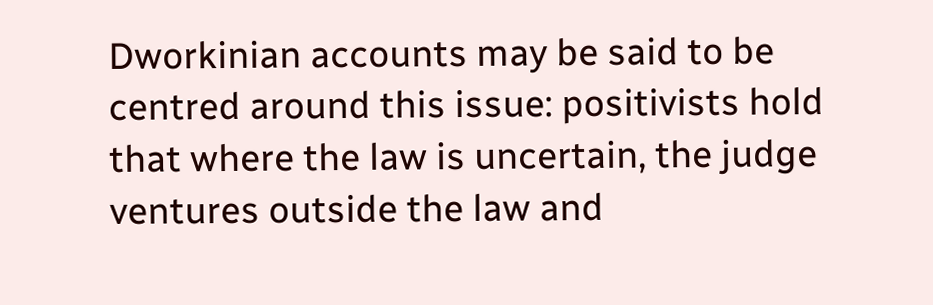Dworkinian accounts may be said to be centred around this issue: positivists hold that where the law is uncertain, the judge ventures outside the law and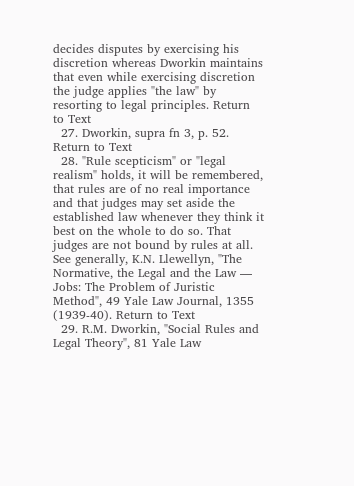decides disputes by exercising his discretion whereas Dworkin maintains that even while exercising discretion the judge applies "the law" by resorting to legal principles. Return to Text
  27. Dworkin, supra fn 3, p. 52. Return to Text
  28. "Rule scepticism" or "legal realism" holds, it will be remembered, that rules are of no real importance and that judges may set aside the established law whenever they think it best on the whole to do so. That judges are not bound by rules at all. See generally, K.N. Llewellyn, "The Normative, the Legal and the Law — Jobs: The Problem of Juristic Method", 49 Yale Law Journal, 1355 (1939-40). Return to Text
  29. R.M. Dworkin, "Social Rules and Legal Theory", 81 Yale Law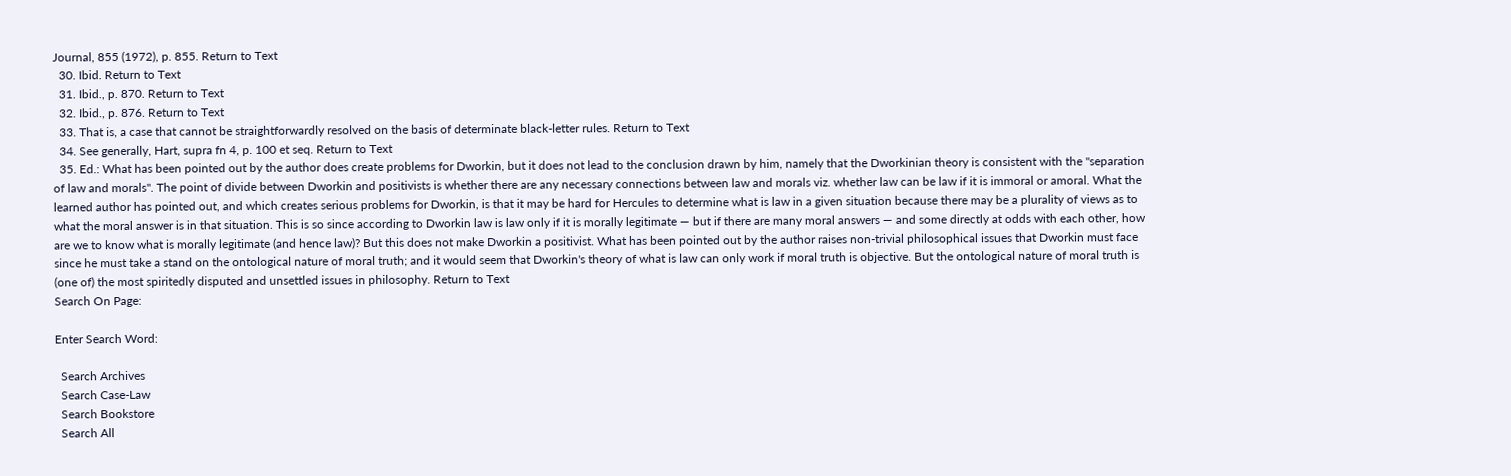Journal, 855 (1972), p. 855. Return to Text
  30. Ibid. Return to Text
  31. Ibid., p. 870. Return to Text
  32. Ibid., p. 876. Return to Text
  33. That is, a case that cannot be straightforwardly resolved on the basis of determinate black-letter rules. Return to Text
  34. See generally, Hart, supra fn 4, p. 100 et seq. Return to Text
  35. Ed.: What has been pointed out by the author does create problems for Dworkin, but it does not lead to the conclusion drawn by him, namely that the Dworkinian theory is consistent with the "separation of law and morals". The point of divide between Dworkin and positivists is whether there are any necessary connections between law and morals viz. whether law can be law if it is immoral or amoral. What the learned author has pointed out, and which creates serious problems for Dworkin, is that it may be hard for Hercules to determine what is law in a given situation because there may be a plurality of views as to what the moral answer is in that situation. This is so since according to Dworkin law is law only if it is morally legitimate — but if there are many moral answers — and some directly at odds with each other, how are we to know what is morally legitimate (and hence law)? But this does not make Dworkin a positivist. What has been pointed out by the author raises non-trivial philosophical issues that Dworkin must face since he must take a stand on the ontological nature of moral truth; and it would seem that Dworkin's theory of what is law can only work if moral truth is objective. But the ontological nature of moral truth is (one of) the most spiritedly disputed and unsettled issues in philosophy. Return to Text
Search On Page:

Enter Search Word:

  Search Archives
  Search Case-Law
  Search Bookstore
  Search All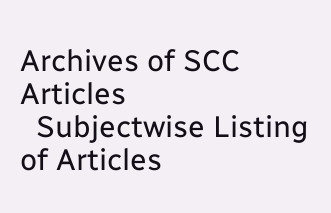Archives of SCC Articles
  Subjectwise Listing of Articles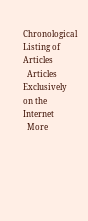Chronological Listing of Articles
  Articles Exclusively on the Internet
  More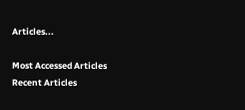Articles...

Most Accessed Articles
Recent Articles